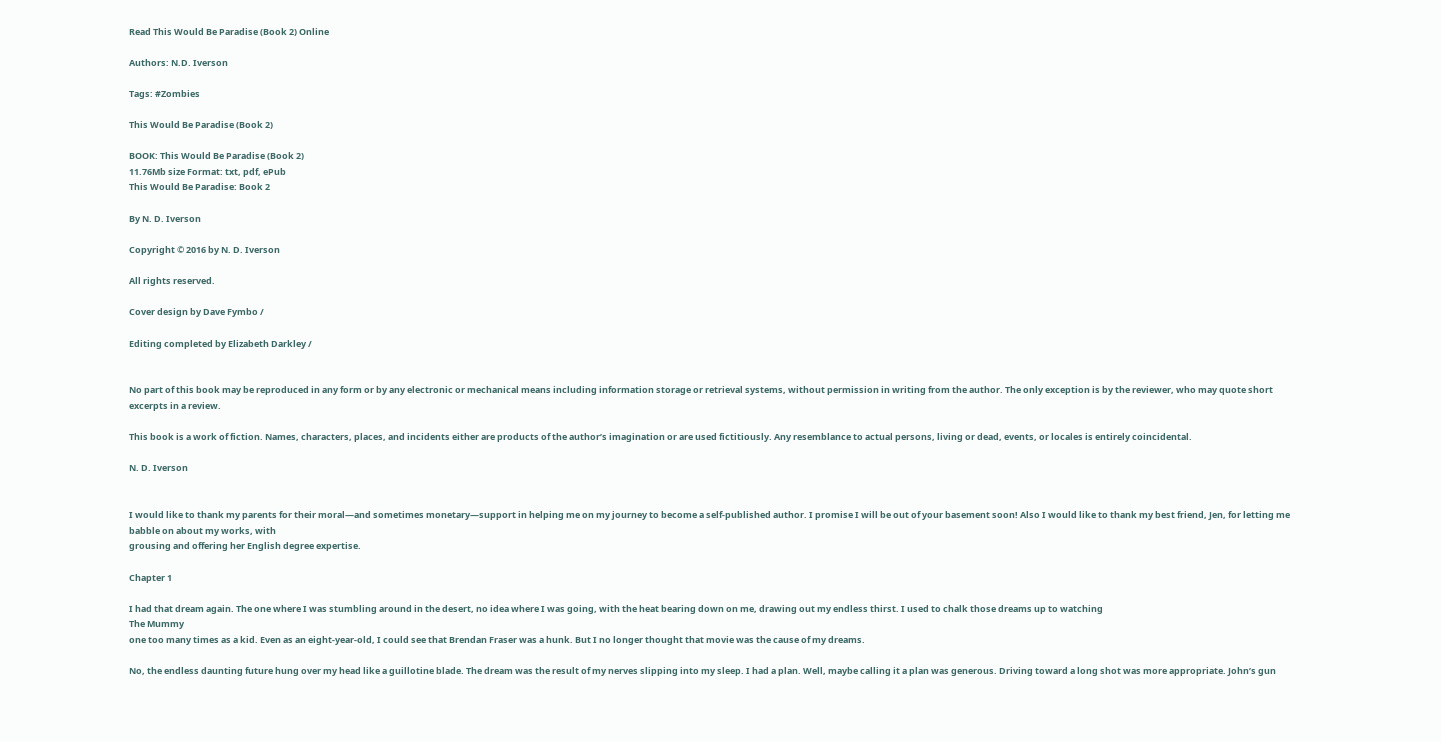Read This Would Be Paradise (Book 2) Online

Authors: N.D. Iverson

Tags: #Zombies

This Would Be Paradise (Book 2)

BOOK: This Would Be Paradise (Book 2)
11.76Mb size Format: txt, pdf, ePub
This Would Be Paradise: Book 2

By N. D. Iverson

Copyright © 2016 by N. D. Iverson

All rights reserved.

Cover design by Dave Fymbo /

Editing completed by Elizabeth Darkley /


No part of this book may be reproduced in any form or by any electronic or mechanical means including information storage or retrieval systems, without permission in writing from the author. The only exception is by the reviewer, who may quote short excerpts in a review.

This book is a work of fiction. Names, characters, places, and incidents either are products of the author’s imagination or are used fictitiously. Any resemblance to actual persons, living or dead, events, or locales is entirely coincidental.

N. D. Iverson


I would like to thank my parents for their moral—and sometimes monetary—support in helping me on my journey to become a self-published author. I promise I will be out of your basement soon! Also I would like to thank my best friend, Jen, for letting me babble on about my works, with
grousing and offering her English degree expertise.

Chapter 1

I had that dream again. The one where I was stumbling around in the desert, no idea where I was going, with the heat bearing down on me, drawing out my endless thirst. I used to chalk those dreams up to watching
The Mummy
one too many times as a kid. Even as an eight-year-old, I could see that Brendan Fraser was a hunk. But I no longer thought that movie was the cause of my dreams.

No, the endless daunting future hung over my head like a guillotine blade. The dream was the result of my nerves slipping into my sleep. I had a plan. Well, maybe calling it a plan was generous. Driving toward a long shot was more appropriate. John’s gun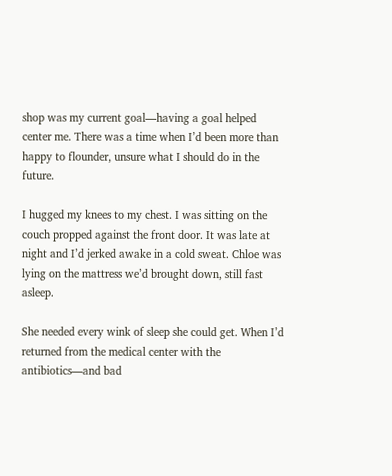shop was my current goal—having a goal helped center me. There was a time when I’d been more than happy to flounder, unsure what I should do in the future.

I hugged my knees to my chest. I was sitting on the couch propped against the front door. It was late at night and I’d jerked awake in a cold sweat. Chloe was lying on the mattress we’d brought down, still fast asleep.

She needed every wink of sleep she could get. When I’d returned from the medical center with the antibiotics—and bad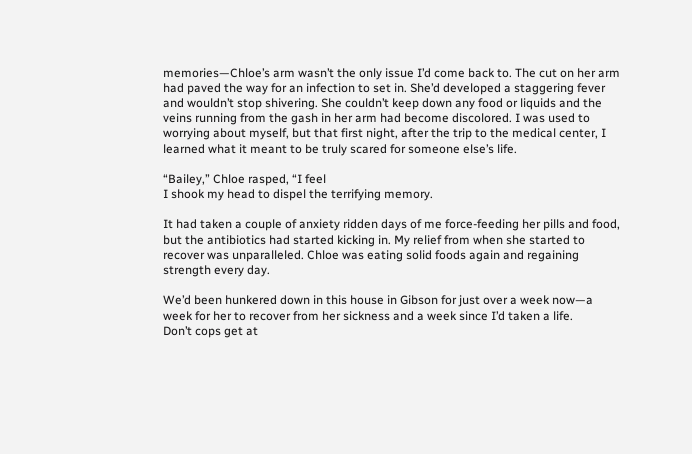memories—Chloe’s arm wasn’t the only issue I’d come back to. The cut on her arm had paved the way for an infection to set in. She’d developed a staggering fever and wouldn’t stop shivering. She couldn’t keep down any food or liquids and the veins running from the gash in her arm had become discolored. I was used to worrying about myself, but that first night, after the trip to the medical center, I learned what it meant to be truly scared for someone else’s life.

“Bailey,” Chloe rasped, “I feel
I shook my head to dispel the terrifying memory.

It had taken a couple of anxiety ridden days of me force-feeding her pills and food, but the antibiotics had started kicking in. My relief from when she started to recover was unparalleled. Chloe was eating solid foods again and regaining strength every day.

We’d been hunkered down in this house in Gibson for just over a week now—a week for her to recover from her sickness and a week since I’d taken a life.
Don’t cops get at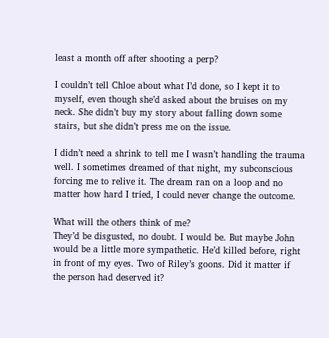least a month off after shooting a perp?

I couldn’t tell Chloe about what I’d done, so I kept it to myself, even though she’d asked about the bruises on my neck. She didn’t buy my story about falling down some stairs, but she didn’t press me on the issue.

I didn’t need a shrink to tell me I wasn’t handling the trauma well. I sometimes dreamed of that night, my subconscious forcing me to relive it. The dream ran on a loop and no matter how hard I tried, I could never change the outcome.

What will the others think of me?
They’d be disgusted, no doubt. I would be. But maybe John would be a little more sympathetic. He’d killed before, right in front of my eyes. Two of Riley’s goons. Did it matter if the person had deserved it?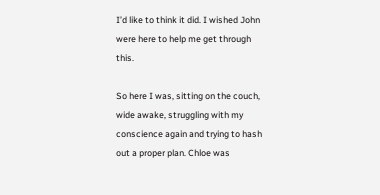I’d like to think it did. I wished John were here to help me get through this.

So here I was, sitting on the couch, wide awake, struggling with my conscience again and trying to hash out a proper plan. Chloe was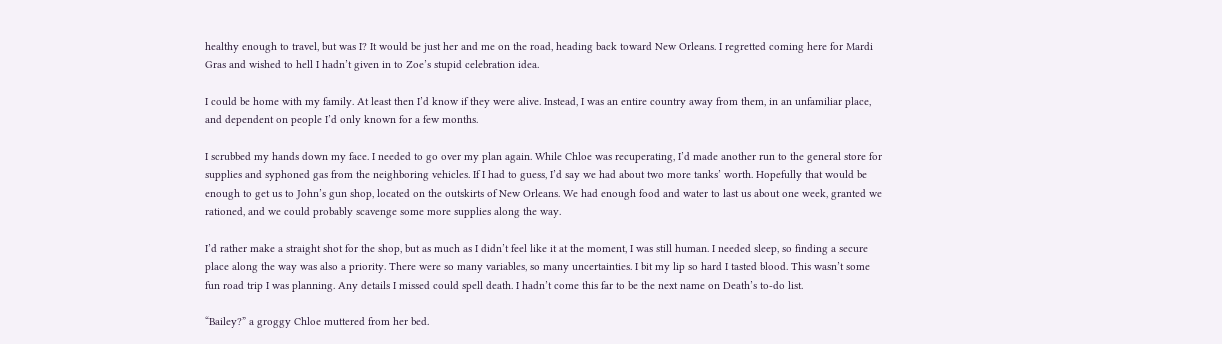healthy enough to travel, but was I? It would be just her and me on the road, heading back toward New Orleans. I regretted coming here for Mardi Gras and wished to hell I hadn’t given in to Zoe’s stupid celebration idea.

I could be home with my family. At least then I’d know if they were alive. Instead, I was an entire country away from them, in an unfamiliar place, and dependent on people I’d only known for a few months.

I scrubbed my hands down my face. I needed to go over my plan again. While Chloe was recuperating, I’d made another run to the general store for supplies and syphoned gas from the neighboring vehicles. If I had to guess, I’d say we had about two more tanks’ worth. Hopefully that would be enough to get us to John’s gun shop, located on the outskirts of New Orleans. We had enough food and water to last us about one week, granted we rationed, and we could probably scavenge some more supplies along the way.

I’d rather make a straight shot for the shop, but as much as I didn’t feel like it at the moment, I was still human. I needed sleep, so finding a secure place along the way was also a priority. There were so many variables, so many uncertainties. I bit my lip so hard I tasted blood. This wasn’t some fun road trip I was planning. Any details I missed could spell death. I hadn’t come this far to be the next name on Death’s to-do list.

“Bailey?” a groggy Chloe muttered from her bed.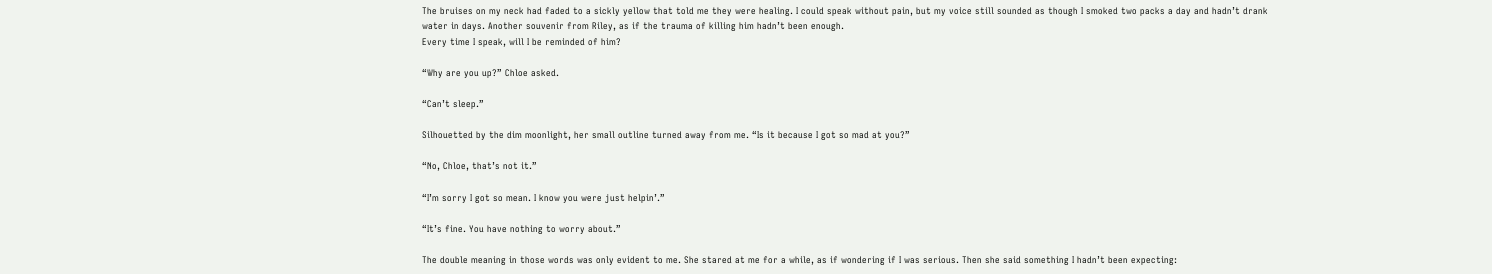The bruises on my neck had faded to a sickly yellow that told me they were healing. I could speak without pain, but my voice still sounded as though I smoked two packs a day and hadn’t drank water in days. Another souvenir from Riley, as if the trauma of killing him hadn’t been enough.
Every time I speak, will I be reminded of him?

“Why are you up?” Chloe asked.

“Can’t sleep.”

Silhouetted by the dim moonlight, her small outline turned away from me. “Is it because I got so mad at you?”

“No, Chloe, that’s not it.”

“I’m sorry I got so mean. I know you were just helpin’.”

“It’s fine. You have nothing to worry about.”

The double meaning in those words was only evident to me. She stared at me for a while, as if wondering if I was serious. Then she said something I hadn’t been expecting: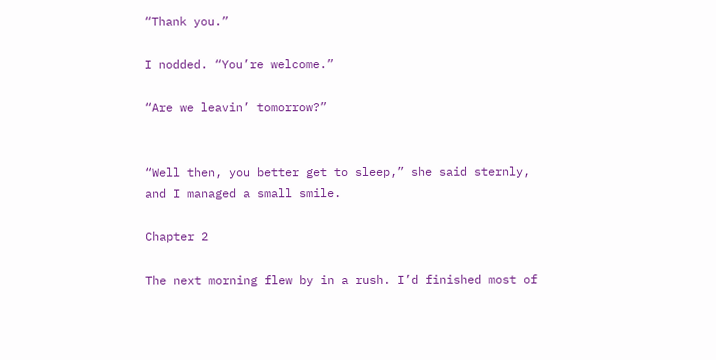“Thank you.”

I nodded. “You’re welcome.”

“Are we leavin’ tomorrow?”


“Well then, you better get to sleep,” she said sternly, and I managed a small smile.

Chapter 2

The next morning flew by in a rush. I’d finished most of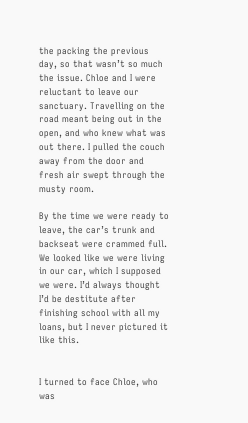the packing the previous day, so that wasn’t so much the issue. Chloe and I were reluctant to leave our sanctuary. Travelling on the road meant being out in the open, and who knew what was out there. I pulled the couch away from the door and fresh air swept through the musty room.

By the time we were ready to leave, the car’s trunk and backseat were crammed full. We looked like we were living in our car, which I supposed we were. I’d always thought I’d be destitute after finishing school with all my loans, but I never pictured it like this.


I turned to face Chloe, who was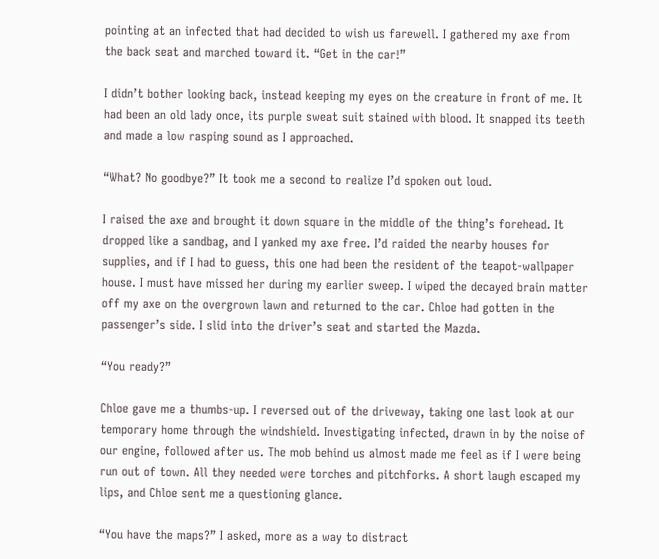pointing at an infected that had decided to wish us farewell. I gathered my axe from the back seat and marched toward it. “Get in the car!”

I didn’t bother looking back, instead keeping my eyes on the creature in front of me. It had been an old lady once, its purple sweat suit stained with blood. It snapped its teeth and made a low rasping sound as I approached.

“What? No goodbye?” It took me a second to realize I’d spoken out loud.

I raised the axe and brought it down square in the middle of the thing’s forehead. It dropped like a sandbag, and I yanked my axe free. I’d raided the nearby houses for supplies, and if I had to guess, this one had been the resident of the teapot-wallpaper house. I must have missed her during my earlier sweep. I wiped the decayed brain matter off my axe on the overgrown lawn and returned to the car. Chloe had gotten in the passenger’s side. I slid into the driver’s seat and started the Mazda.

“You ready?”

Chloe gave me a thumbs-up. I reversed out of the driveway, taking one last look at our temporary home through the windshield. Investigating infected, drawn in by the noise of our engine, followed after us. The mob behind us almost made me feel as if I were being run out of town. All they needed were torches and pitchforks. A short laugh escaped my lips, and Chloe sent me a questioning glance.

“You have the maps?” I asked, more as a way to distract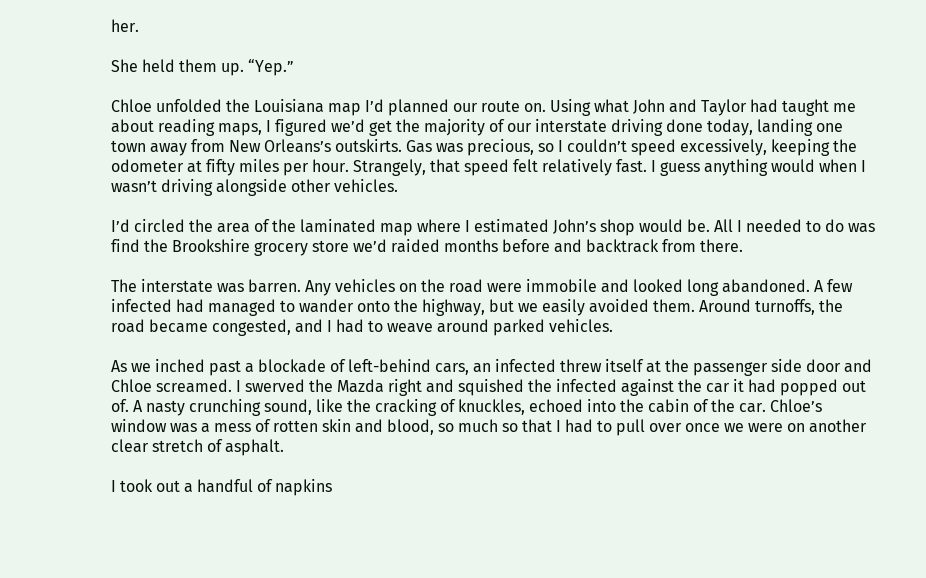her.

She held them up. “Yep.”

Chloe unfolded the Louisiana map I’d planned our route on. Using what John and Taylor had taught me about reading maps, I figured we’d get the majority of our interstate driving done today, landing one town away from New Orleans’s outskirts. Gas was precious, so I couldn’t speed excessively, keeping the odometer at fifty miles per hour. Strangely, that speed felt relatively fast. I guess anything would when I wasn’t driving alongside other vehicles.

I’d circled the area of the laminated map where I estimated John’s shop would be. All I needed to do was find the Brookshire grocery store we’d raided months before and backtrack from there.

The interstate was barren. Any vehicles on the road were immobile and looked long abandoned. A few infected had managed to wander onto the highway, but we easily avoided them. Around turnoffs, the road became congested, and I had to weave around parked vehicles.

As we inched past a blockade of left-behind cars, an infected threw itself at the passenger side door and Chloe screamed. I swerved the Mazda right and squished the infected against the car it had popped out of. A nasty crunching sound, like the cracking of knuckles, echoed into the cabin of the car. Chloe’s window was a mess of rotten skin and blood, so much so that I had to pull over once we were on another clear stretch of asphalt.

I took out a handful of napkins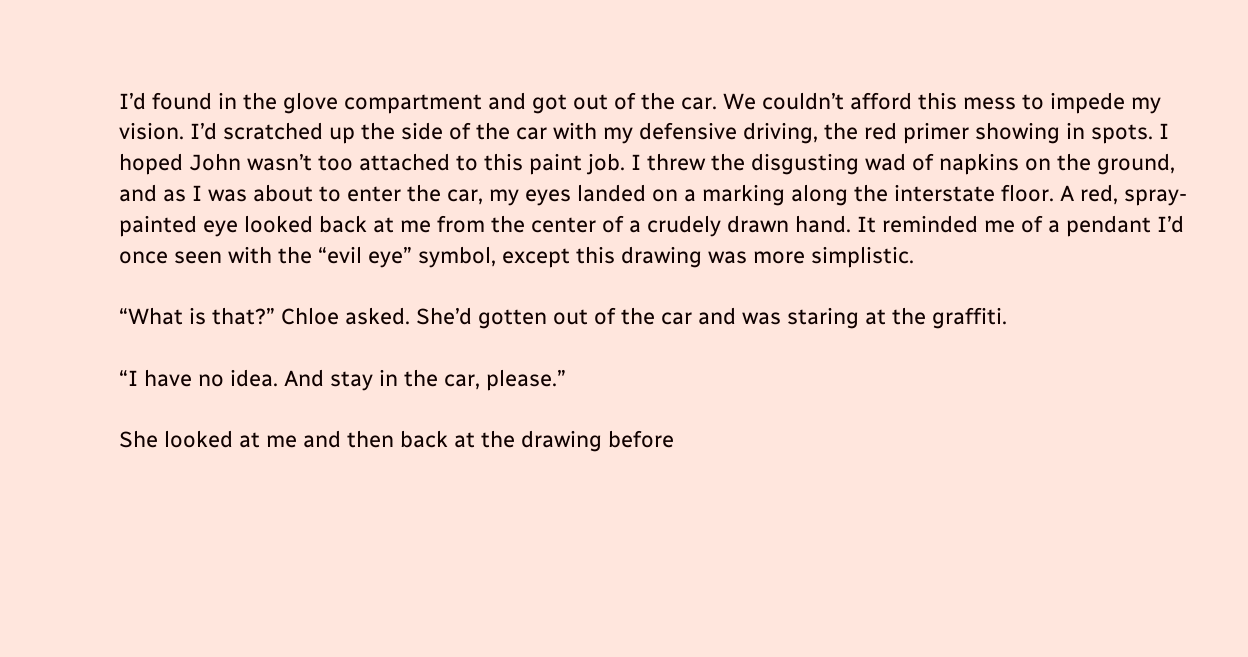I’d found in the glove compartment and got out of the car. We couldn’t afford this mess to impede my vision. I’d scratched up the side of the car with my defensive driving, the red primer showing in spots. I hoped John wasn’t too attached to this paint job. I threw the disgusting wad of napkins on the ground, and as I was about to enter the car, my eyes landed on a marking along the interstate floor. A red, spray-painted eye looked back at me from the center of a crudely drawn hand. It reminded me of a pendant I’d once seen with the “evil eye” symbol, except this drawing was more simplistic.

“What is that?” Chloe asked. She’d gotten out of the car and was staring at the graffiti.

“I have no idea. And stay in the car, please.”

She looked at me and then back at the drawing before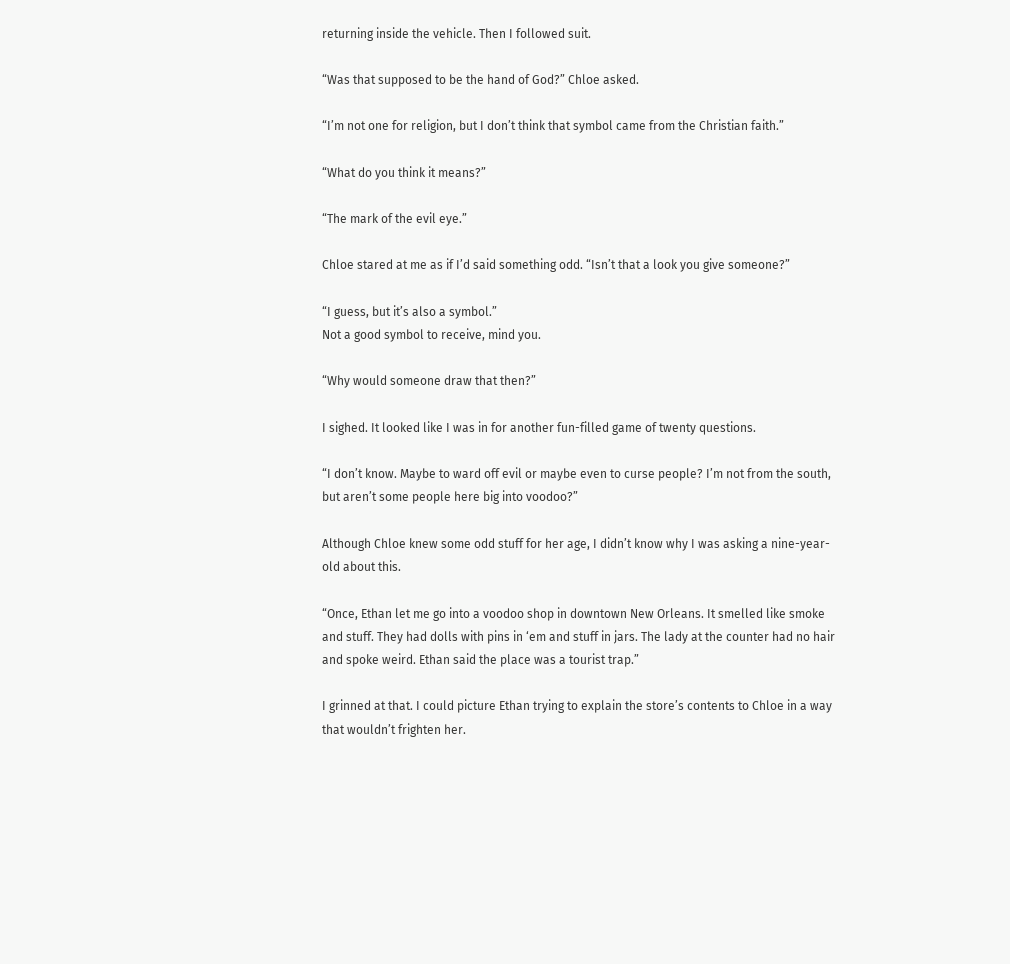returning inside the vehicle. Then I followed suit.

“Was that supposed to be the hand of God?” Chloe asked.

“I’m not one for religion, but I don’t think that symbol came from the Christian faith.”

“What do you think it means?”

“The mark of the evil eye.”

Chloe stared at me as if I’d said something odd. “Isn’t that a look you give someone?”

“I guess, but it’s also a symbol.”
Not a good symbol to receive, mind you.

“Why would someone draw that then?”

I sighed. It looked like I was in for another fun-filled game of twenty questions.

“I don’t know. Maybe to ward off evil or maybe even to curse people? I’m not from the south, but aren’t some people here big into voodoo?”

Although Chloe knew some odd stuff for her age, I didn’t know why I was asking a nine-year-old about this.

“Once, Ethan let me go into a voodoo shop in downtown New Orleans. It smelled like smoke and stuff. They had dolls with pins in ‘em and stuff in jars. The lady at the counter had no hair and spoke weird. Ethan said the place was a tourist trap.”

I grinned at that. I could picture Ethan trying to explain the store’s contents to Chloe in a way that wouldn’t frighten her.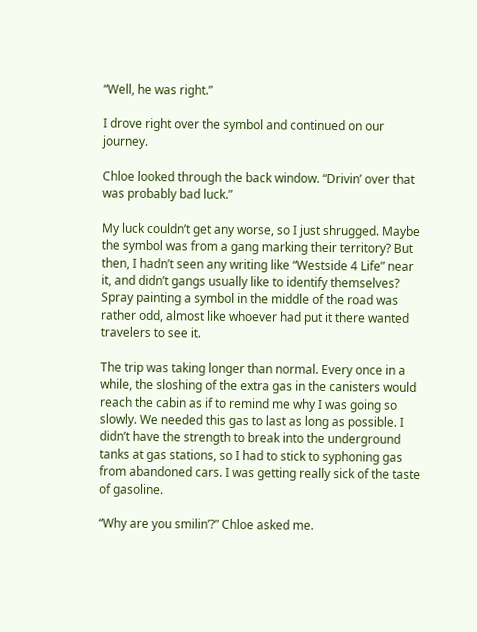“Well, he was right.”

I drove right over the symbol and continued on our journey.

Chloe looked through the back window. “Drivin’ over that was probably bad luck.”

My luck couldn’t get any worse, so I just shrugged. Maybe the symbol was from a gang marking their territory? But then, I hadn’t seen any writing like “Westside 4 Life” near it, and didn’t gangs usually like to identify themselves? Spray painting a symbol in the middle of the road was rather odd, almost like whoever had put it there wanted travelers to see it.

The trip was taking longer than normal. Every once in a while, the sloshing of the extra gas in the canisters would reach the cabin as if to remind me why I was going so slowly. We needed this gas to last as long as possible. I didn’t have the strength to break into the underground tanks at gas stations, so I had to stick to syphoning gas from abandoned cars. I was getting really sick of the taste of gasoline.

“Why are you smilin’?” Chloe asked me.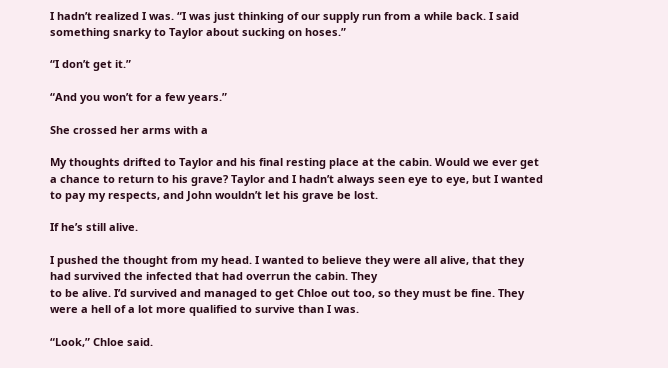I hadn’t realized I was. “I was just thinking of our supply run from a while back. I said something snarky to Taylor about sucking on hoses.”

“I don’t get it.”

“And you won’t for a few years.”

She crossed her arms with a

My thoughts drifted to Taylor and his final resting place at the cabin. Would we ever get a chance to return to his grave? Taylor and I hadn’t always seen eye to eye, but I wanted to pay my respects, and John wouldn’t let his grave be lost.

If he’s still alive.

I pushed the thought from my head. I wanted to believe they were all alive, that they had survived the infected that had overrun the cabin. They
to be alive. I’d survived and managed to get Chloe out too, so they must be fine. They were a hell of a lot more qualified to survive than I was.

“Look,” Chloe said.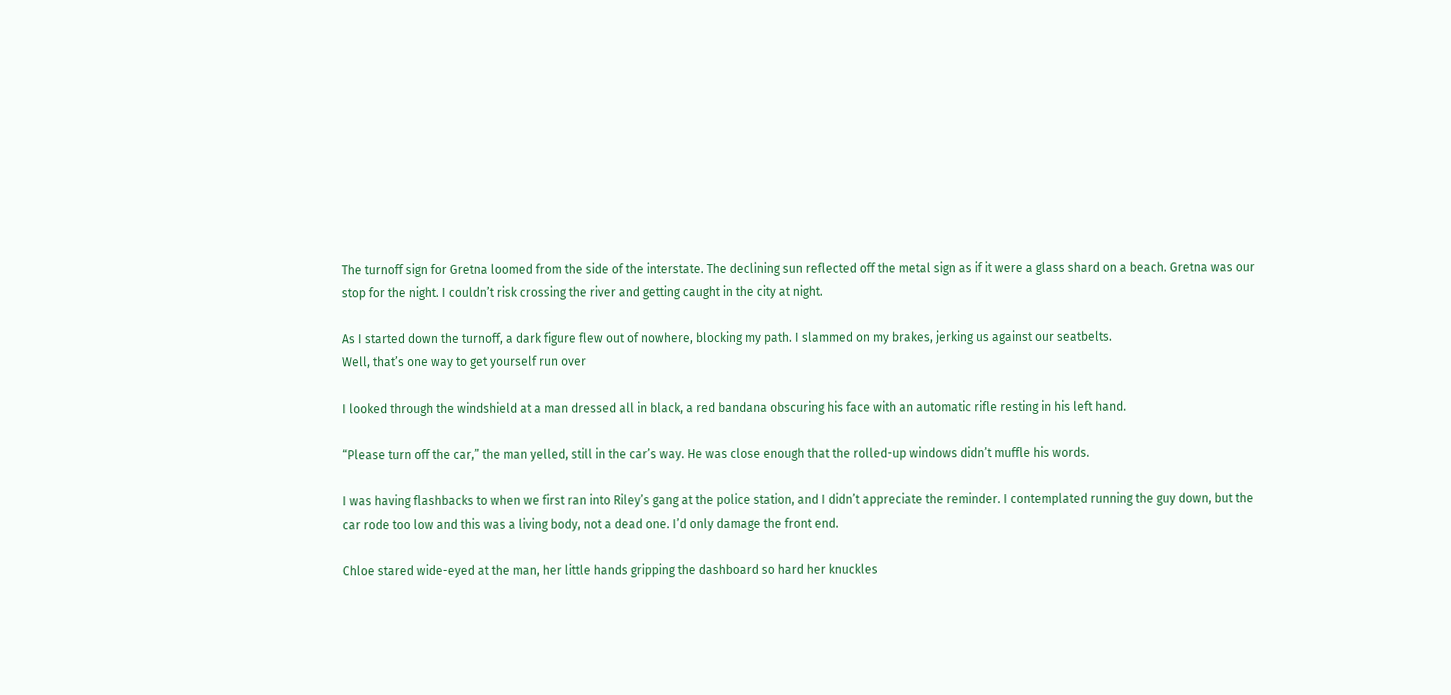The turnoff sign for Gretna loomed from the side of the interstate. The declining sun reflected off the metal sign as if it were a glass shard on a beach. Gretna was our stop for the night. I couldn’t risk crossing the river and getting caught in the city at night.

As I started down the turnoff, a dark figure flew out of nowhere, blocking my path. I slammed on my brakes, jerking us against our seatbelts.
Well, that’s one way to get yourself run over

I looked through the windshield at a man dressed all in black, a red bandana obscuring his face with an automatic rifle resting in his left hand.

“Please turn off the car,” the man yelled, still in the car’s way. He was close enough that the rolled-up windows didn’t muffle his words.

I was having flashbacks to when we first ran into Riley’s gang at the police station, and I didn’t appreciate the reminder. I contemplated running the guy down, but the car rode too low and this was a living body, not a dead one. I’d only damage the front end.

Chloe stared wide-eyed at the man, her little hands gripping the dashboard so hard her knuckles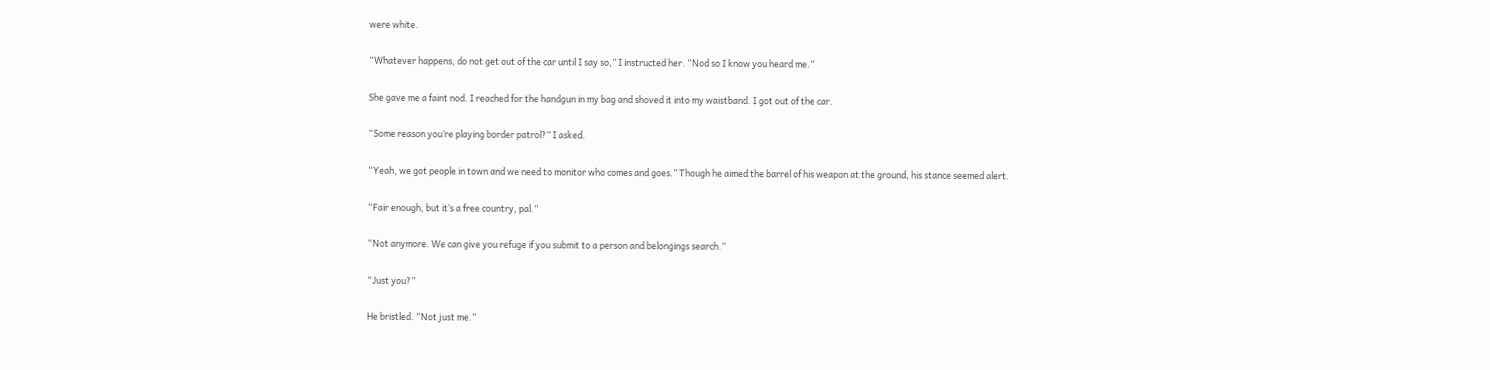were white.

“Whatever happens, do not get out of the car until I say so,” I instructed her. “Nod so I know you heard me.”

She gave me a faint nod. I reached for the handgun in my bag and shoved it into my waistband. I got out of the car.

“Some reason you’re playing border patrol?” I asked.

“Yeah, we got people in town and we need to monitor who comes and goes.” Though he aimed the barrel of his weapon at the ground, his stance seemed alert.

“Fair enough, but it’s a free country, pal.”

“Not anymore. We can give you refuge if you submit to a person and belongings search.”

“Just you?”

He bristled. “Not just me.”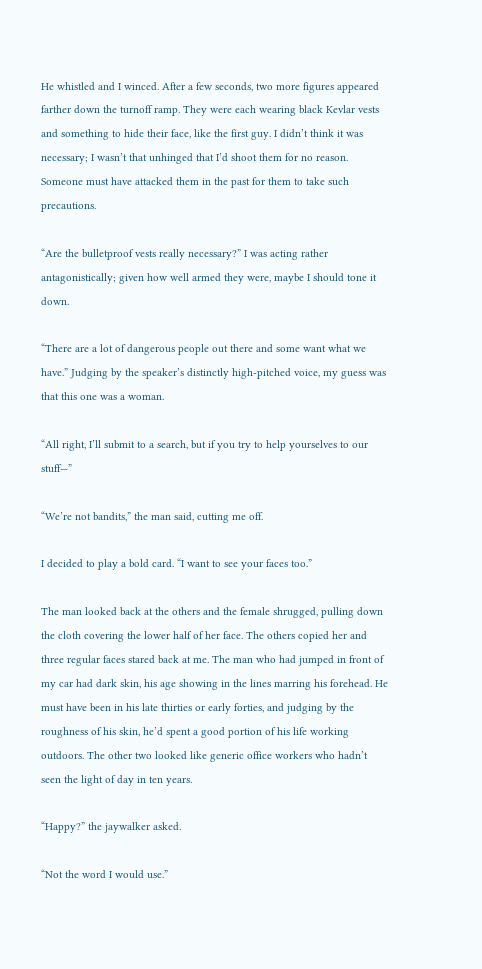He whistled and I winced. After a few seconds, two more figures appeared farther down the turnoff ramp. They were each wearing black Kevlar vests and something to hide their face, like the first guy. I didn’t think it was necessary; I wasn’t that unhinged that I’d shoot them for no reason. Someone must have attacked them in the past for them to take such precautions.

“Are the bulletproof vests really necessary?” I was acting rather antagonistically; given how well armed they were, maybe I should tone it down.

“There are a lot of dangerous people out there and some want what we have.” Judging by the speaker’s distinctly high-pitched voice, my guess was that this one was a woman.

“All right, I’ll submit to a search, but if you try to help yourselves to our stuff—”

“We’re not bandits,” the man said, cutting me off.

I decided to play a bold card. “I want to see your faces too.”

The man looked back at the others and the female shrugged, pulling down the cloth covering the lower half of her face. The others copied her and three regular faces stared back at me. The man who had jumped in front of my car had dark skin, his age showing in the lines marring his forehead. He must have been in his late thirties or early forties, and judging by the roughness of his skin, he’d spent a good portion of his life working outdoors. The other two looked like generic office workers who hadn’t seen the light of day in ten years.

“Happy?” the jaywalker asked.

“Not the word I would use.”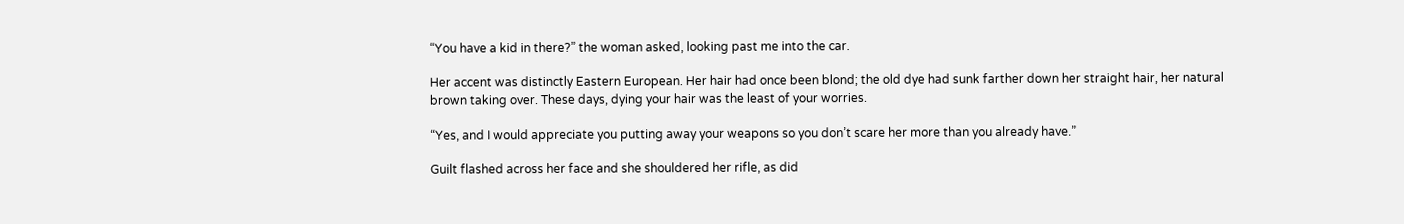“You have a kid in there?” the woman asked, looking past me into the car.

Her accent was distinctly Eastern European. Her hair had once been blond; the old dye had sunk farther down her straight hair, her natural brown taking over. These days, dying your hair was the least of your worries.

“Yes, and I would appreciate you putting away your weapons so you don’t scare her more than you already have.”

Guilt flashed across her face and she shouldered her rifle, as did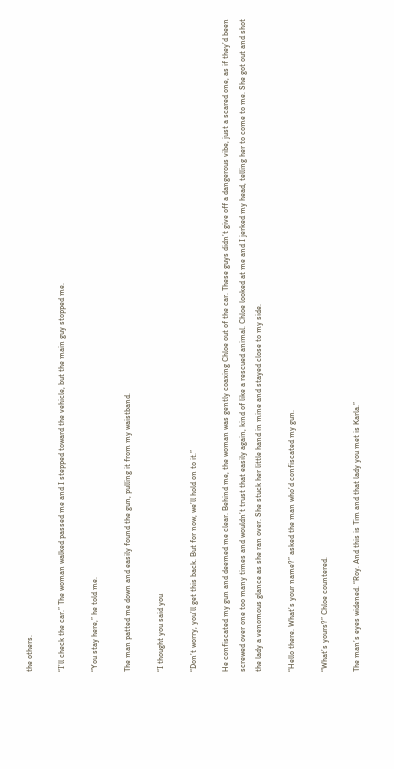the others.

“I’ll check the car.” The woman walked passed me and I stepped toward the vehicle, but the main guy stopped me.

“You stay here,” he told me.

The man patted me down and easily found the gun, pulling it from my waistband.

“I thought you said you

“Don’t worry, you’ll get this back. But for now, we’ll hold on to it.”

He confiscated my gun and deemed me clear. Behind me, the woman was gently coaxing Chloe out of the car. These guys didn’t give off a dangerous vibe, just a scared one, as if they’d been screwed over one too many times and wouldn’t trust that easily again, kind of like a rescued animal. Chloe looked at me and I jerked my head, telling her to come to me. She got out and shot the lady a venomous glance as she ran over. She stuck her little hand in mine and stayed close to my side.

“Hello there. What’s your name?” asked the man who’d confiscated my gun.

“What’s yours?” Chloe countered.

The man’s eyes widened. “Roy. And this is Tim and that lady you met is Karla.”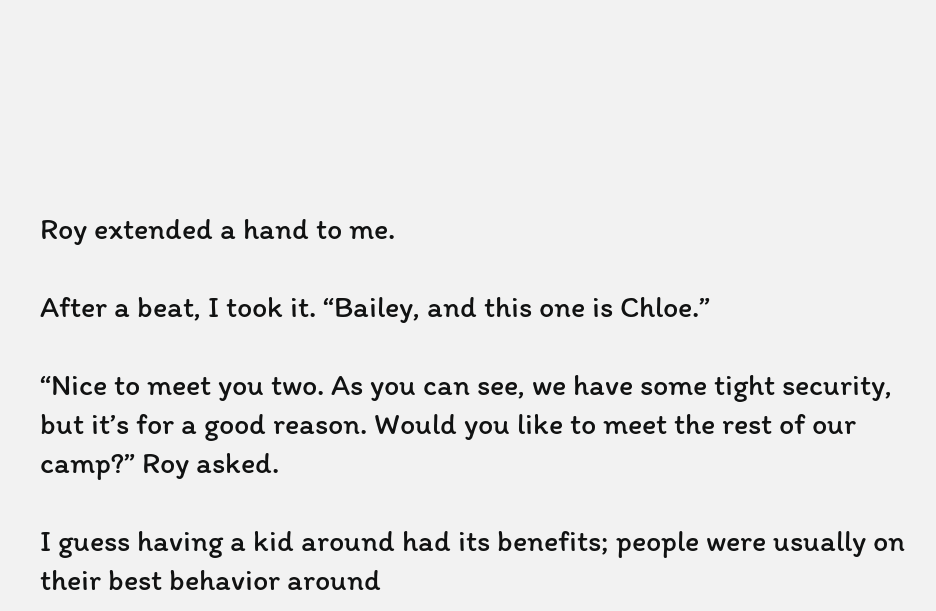Roy extended a hand to me.

After a beat, I took it. “Bailey, and this one is Chloe.”

“Nice to meet you two. As you can see, we have some tight security, but it’s for a good reason. Would you like to meet the rest of our camp?” Roy asked.

I guess having a kid around had its benefits; people were usually on their best behavior around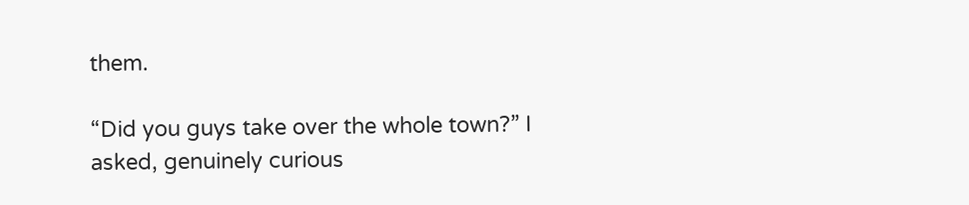them.

“Did you guys take over the whole town?” I asked, genuinely curious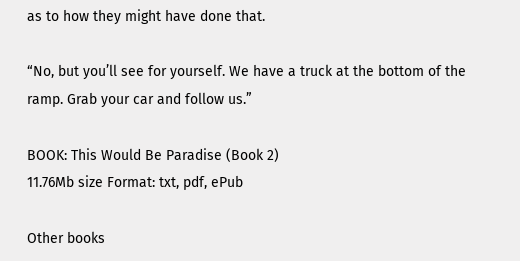as to how they might have done that.

“No, but you’ll see for yourself. We have a truck at the bottom of the ramp. Grab your car and follow us.”

BOOK: This Would Be Paradise (Book 2)
11.76Mb size Format: txt, pdf, ePub

Other books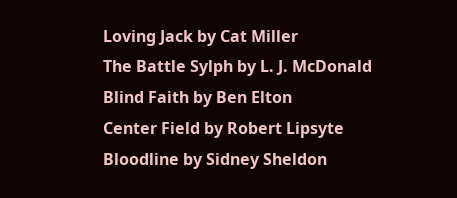Loving Jack by Cat Miller
The Battle Sylph by L. J. McDonald
Blind Faith by Ben Elton
Center Field by Robert Lipsyte
Bloodline by Sidney Sheldon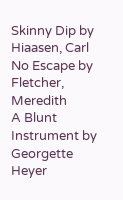Skinny Dip by Hiaasen, Carl
No Escape by Fletcher, Meredith
A Blunt Instrument by Georgette Heyer